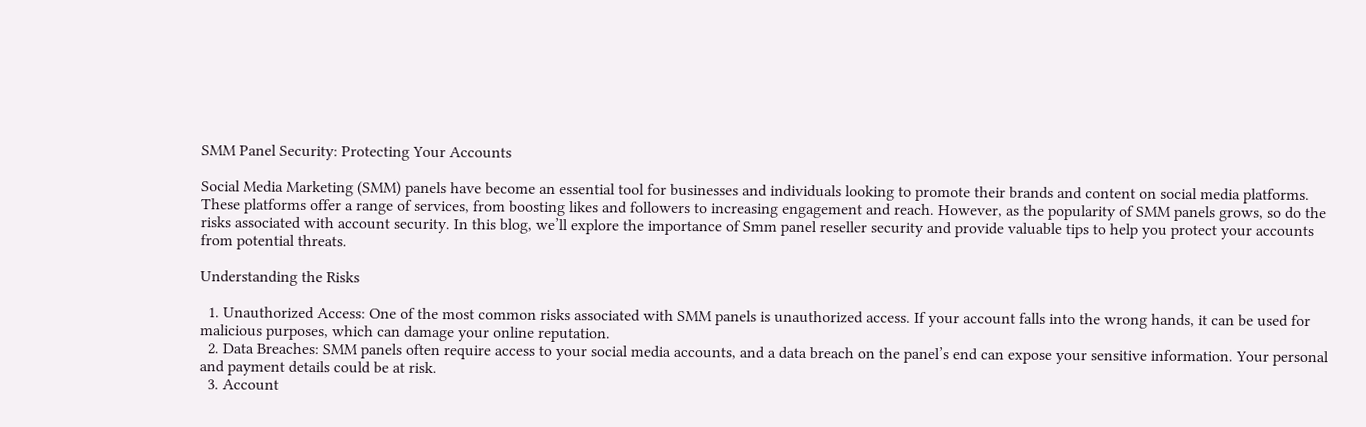SMM Panel Security: Protecting Your Accounts

Social Media Marketing (SMM) panels have become an essential tool for businesses and individuals looking to promote their brands and content on social media platforms. These platforms offer a range of services, from boosting likes and followers to increasing engagement and reach. However, as the popularity of SMM panels grows, so do the risks associated with account security. In this blog, we’ll explore the importance of Smm panel reseller security and provide valuable tips to help you protect your accounts from potential threats.

Understanding the Risks

  1. Unauthorized Access: One of the most common risks associated with SMM panels is unauthorized access. If your account falls into the wrong hands, it can be used for malicious purposes, which can damage your online reputation.
  2. Data Breaches: SMM panels often require access to your social media accounts, and a data breach on the panel’s end can expose your sensitive information. Your personal and payment details could be at risk.
  3. Account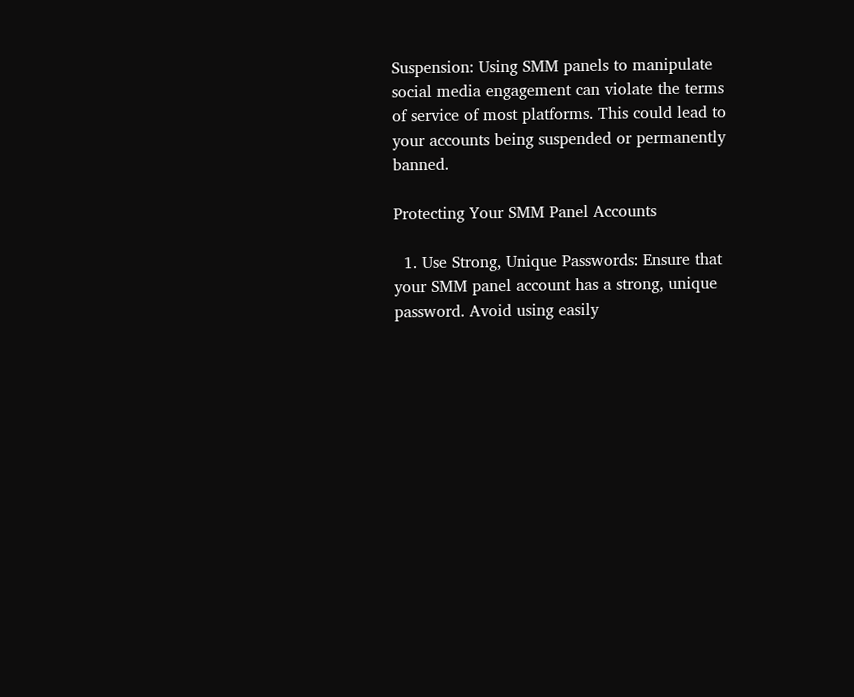Suspension: Using SMM panels to manipulate social media engagement can violate the terms of service of most platforms. This could lead to your accounts being suspended or permanently banned.

Protecting Your SMM Panel Accounts

  1. Use Strong, Unique Passwords: Ensure that your SMM panel account has a strong, unique password. Avoid using easily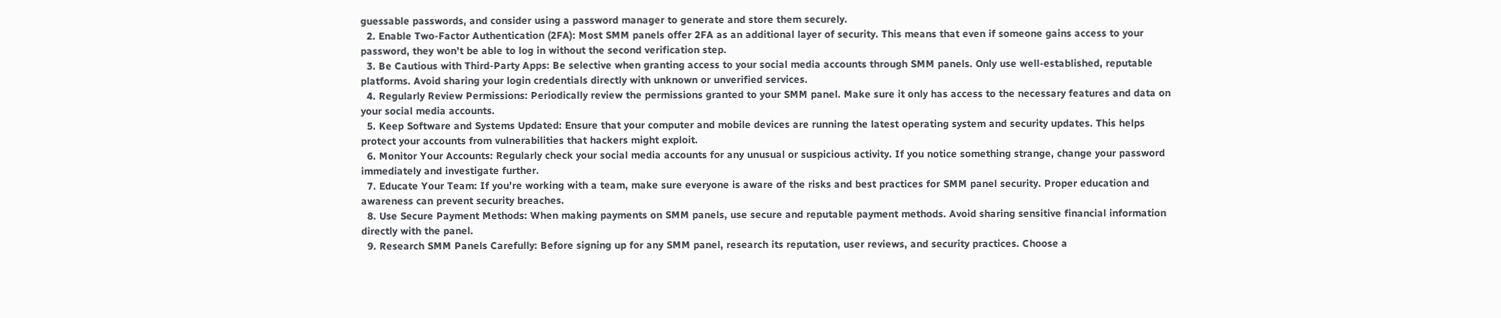guessable passwords, and consider using a password manager to generate and store them securely.
  2. Enable Two-Factor Authentication (2FA): Most SMM panels offer 2FA as an additional layer of security. This means that even if someone gains access to your password, they won’t be able to log in without the second verification step.
  3. Be Cautious with Third-Party Apps: Be selective when granting access to your social media accounts through SMM panels. Only use well-established, reputable platforms. Avoid sharing your login credentials directly with unknown or unverified services.
  4. Regularly Review Permissions: Periodically review the permissions granted to your SMM panel. Make sure it only has access to the necessary features and data on your social media accounts.
  5. Keep Software and Systems Updated: Ensure that your computer and mobile devices are running the latest operating system and security updates. This helps protect your accounts from vulnerabilities that hackers might exploit.
  6. Monitor Your Accounts: Regularly check your social media accounts for any unusual or suspicious activity. If you notice something strange, change your password immediately and investigate further.
  7. Educate Your Team: If you’re working with a team, make sure everyone is aware of the risks and best practices for SMM panel security. Proper education and awareness can prevent security breaches.
  8. Use Secure Payment Methods: When making payments on SMM panels, use secure and reputable payment methods. Avoid sharing sensitive financial information directly with the panel.
  9. Research SMM Panels Carefully: Before signing up for any SMM panel, research its reputation, user reviews, and security practices. Choose a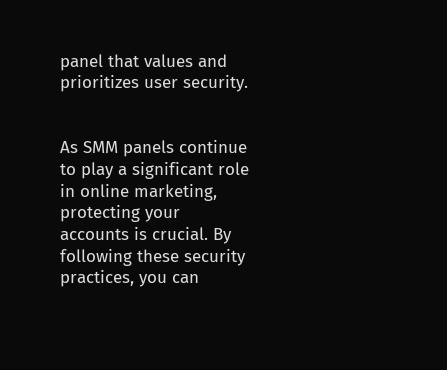panel that values and prioritizes user security.


As SMM panels continue to play a significant role in online marketing, protecting your accounts is crucial. By following these security practices, you can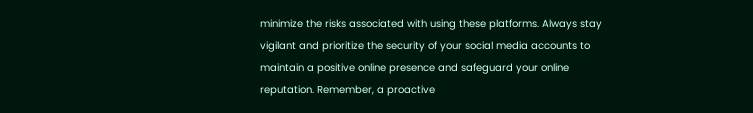minimize the risks associated with using these platforms. Always stay vigilant and prioritize the security of your social media accounts to maintain a positive online presence and safeguard your online reputation. Remember, a proactive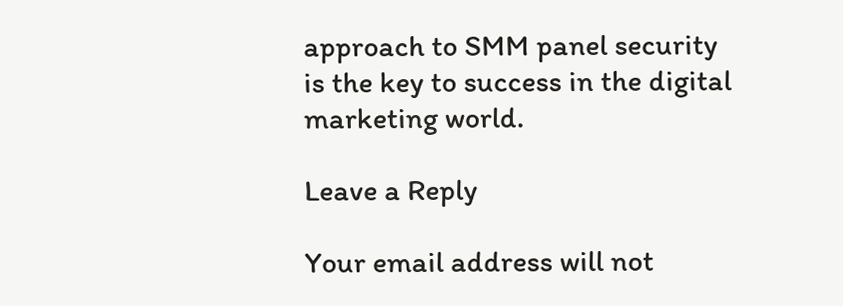approach to SMM panel security is the key to success in the digital marketing world.

Leave a Reply

Your email address will not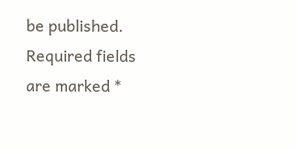be published. Required fields are marked *